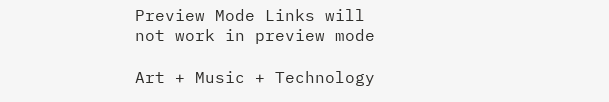Preview Mode Links will not work in preview mode

Art + Music + Technology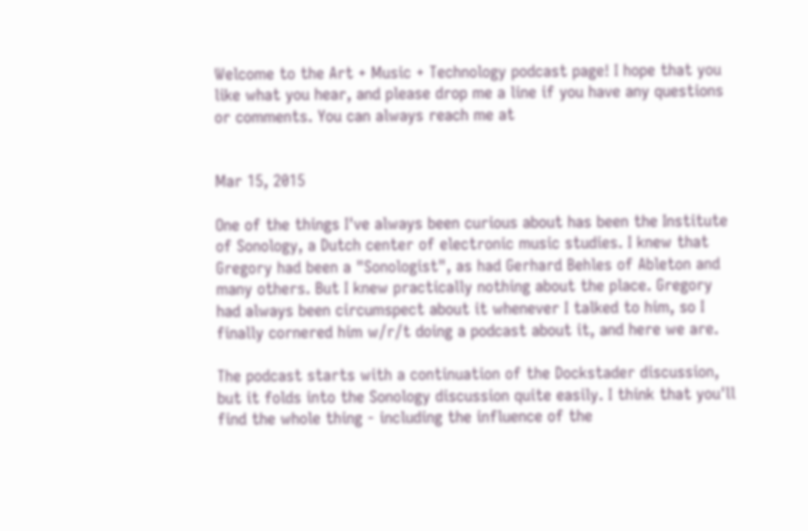Welcome to the Art + Music + Technology podcast page! I hope that you like what you hear, and please drop me a line if you have any questions or comments. You can always reach me at


Mar 15, 2015

One of the things I've always been curious about has been the Institute of Sonology, a Dutch center of electronic music studies. I knew that Gregory had been a "Sonologist", as had Gerhard Behles of Ableton and many others. But I knew practically nothing about the place. Gregory had always been circumspect about it whenever I talked to him, so I finally cornered him w/r/t doing a podcast about it, and here we are.

The podcast starts with a continuation of the Dockstader discussion, but it folds into the Sonology discussion quite easily. I think that you'll find the whole thing - including the influence of the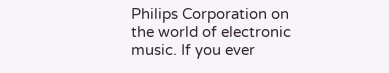Philips Corporation on the world of electronic music. If you ever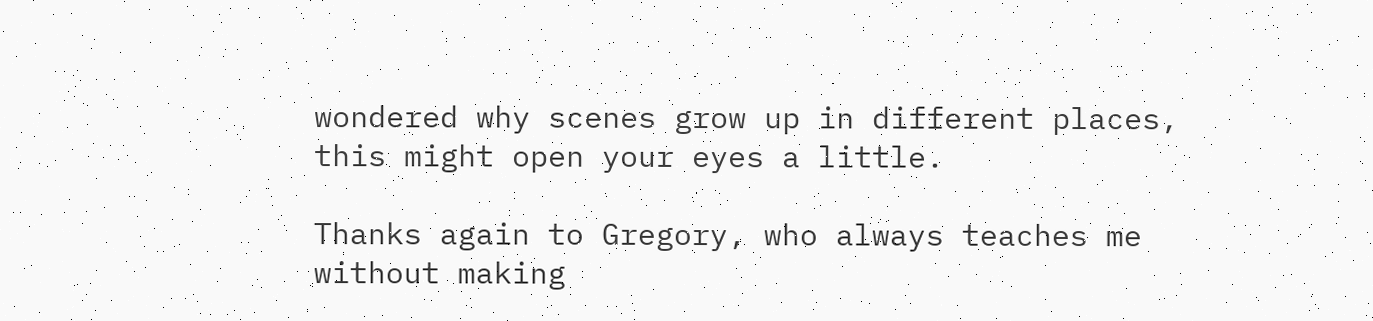wondered why scenes grow up in different places, this might open your eyes a little.

Thanks again to Gregory, who always teaches me without making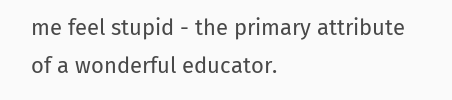me feel stupid - the primary attribute of a wonderful educator.